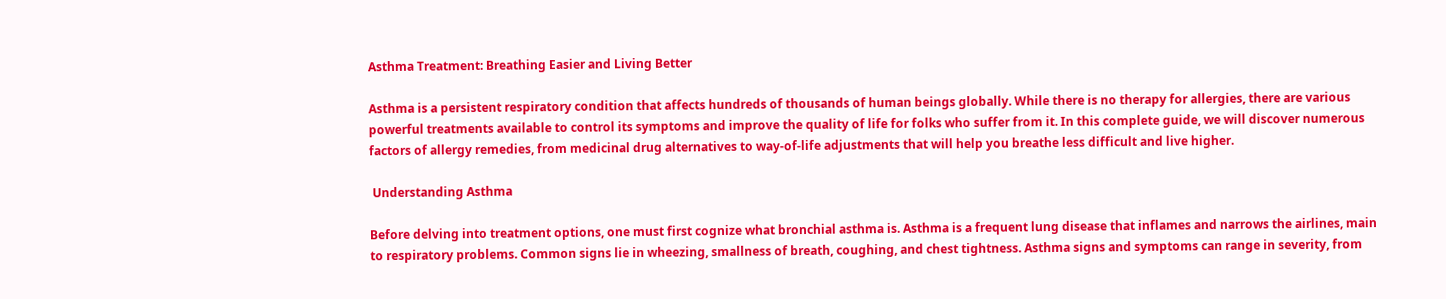Asthma Treatment: Breathing Easier and Living Better

Asthma is a persistent respiratory condition that affects hundreds of thousands of human beings globally. While there is no therapy for allergies, there are various powerful treatments available to control its symptoms and improve the quality of life for folks who suffer from it. In this complete guide, we will discover numerous factors of allergy remedies, from medicinal drug alternatives to way-of-life adjustments that will help you breathe less difficult and live higher.

 Understanding Asthma

Before delving into treatment options, one must first cognize what bronchial asthma is. Asthma is a frequent lung disease that inflames and narrows the airlines, main to respiratory problems. Common signs lie in wheezing, smallness of breath, coughing, and chest tightness. Asthma signs and symptoms can range in severity, from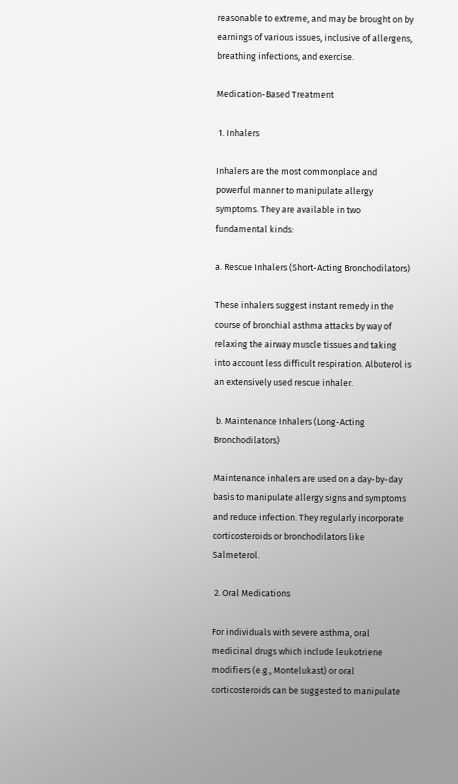reasonable to extreme, and may be brought on by earnings of various issues, inclusive of allergens, breathing infections, and exercise.

Medication-Based Treatment

 1. Inhalers

Inhalers are the most commonplace and powerful manner to manipulate allergy symptoms. They are available in two fundamental kinds:

a. Rescue Inhalers (Short-Acting Bronchodilators)

These inhalers suggest instant remedy in the course of bronchial asthma attacks by way of relaxing the airway muscle tissues and taking into account less difficult respiration. Albuterol is an extensively used rescue inhaler.

 b. Maintenance Inhalers (Long-Acting Bronchodilators)

Maintenance inhalers are used on a day-by-day basis to manipulate allergy signs and symptoms and reduce infection. They regularly incorporate corticosteroids or bronchodilators like Salmeterol.

 2. Oral Medications

For individuals with severe asthma, oral medicinal drugs which include leukotriene modifiers (e.g., Montelukast) or oral corticosteroids can be suggested to manipulate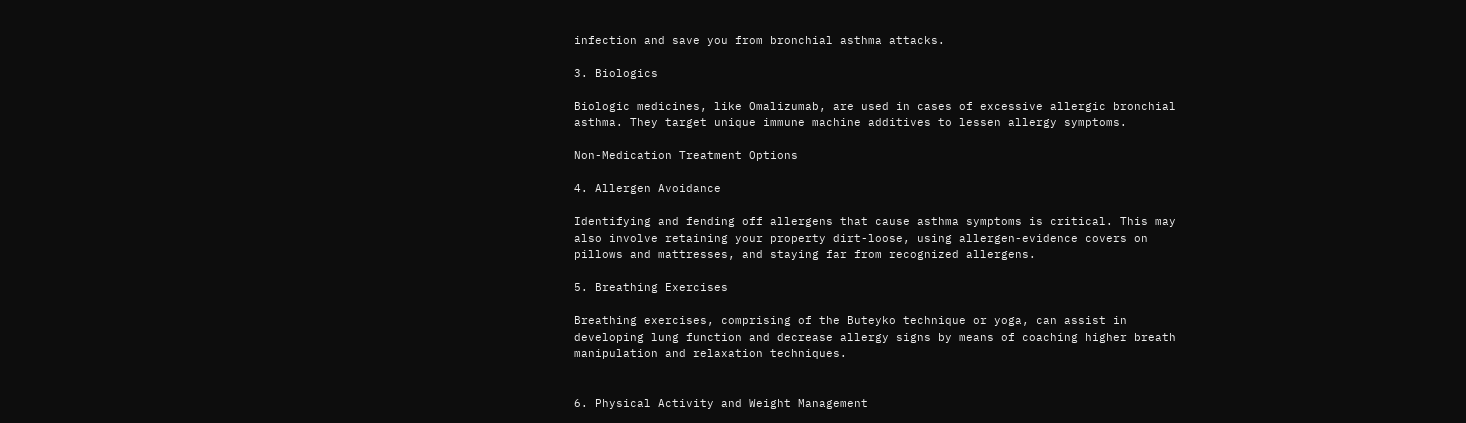infection and save you from bronchial asthma attacks.

3. Biologics

Biologic medicines, like Omalizumab, are used in cases of excessive allergic bronchial asthma. They target unique immune machine additives to lessen allergy symptoms.

Non-Medication Treatment Options

4. Allergen Avoidance

Identifying and fending off allergens that cause asthma symptoms is critical. This may also involve retaining your property dirt-loose, using allergen-evidence covers on pillows and mattresses, and staying far from recognized allergens.

5. Breathing Exercises

Breathing exercises, comprising of the Buteyko technique or yoga, can assist in developing lung function and decrease allergy signs by means of coaching higher breath manipulation and relaxation techniques.


6. Physical Activity and Weight Management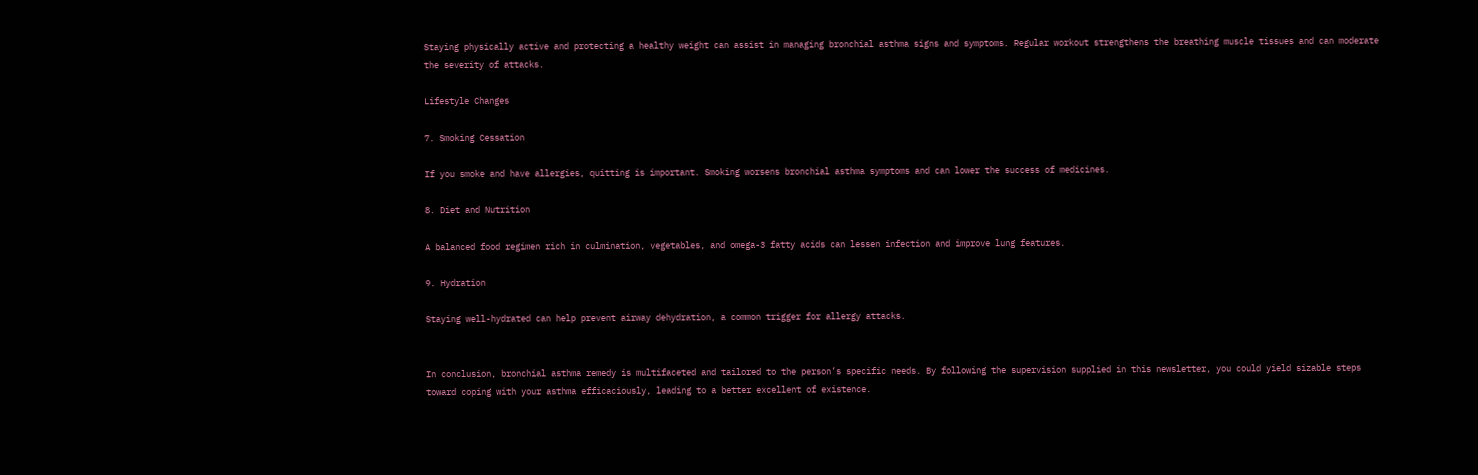Staying physically active and protecting a healthy weight can assist in managing bronchial asthma signs and symptoms. Regular workout strengthens the breathing muscle tissues and can moderate the severity of attacks.

Lifestyle Changes

7. Smoking Cessation

If you smoke and have allergies, quitting is important. Smoking worsens bronchial asthma symptoms and can lower the success of medicines.

8. Diet and Nutrition

A balanced food regimen rich in culmination, vegetables, and omega-3 fatty acids can lessen infection and improve lung features.

9. Hydration

Staying well-hydrated can help prevent airway dehydration, a common trigger for allergy attacks.


In conclusion, bronchial asthma remedy is multifaceted and tailored to the person’s specific needs. By following the supervision supplied in this newsletter, you could yield sizable steps toward coping with your asthma efficaciously, leading to a better excellent of existence.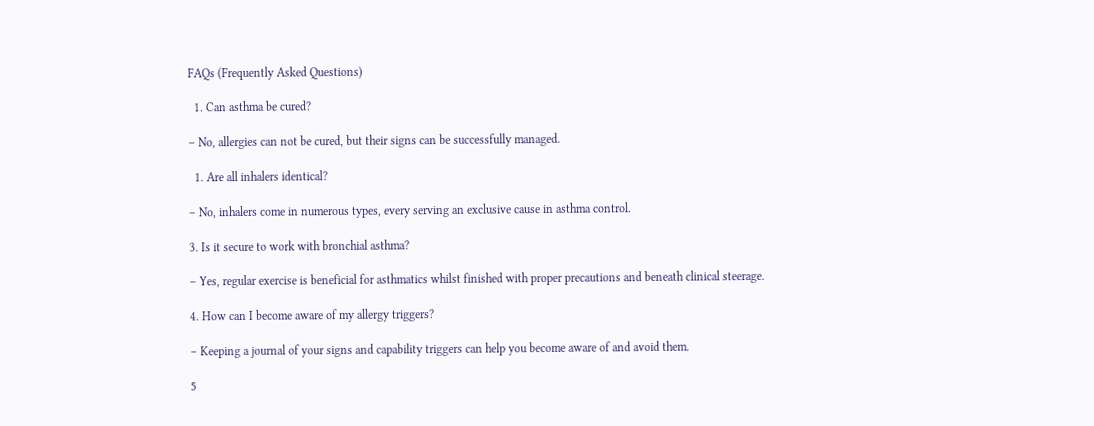FAQs (Frequently Asked Questions)

  1. Can asthma be cured?

– No, allergies can not be cured, but their signs can be successfully managed.

  1. Are all inhalers identical?

– No, inhalers come in numerous types, every serving an exclusive cause in asthma control.

3. Is it secure to work with bronchial asthma?

– Yes, regular exercise is beneficial for asthmatics whilst finished with proper precautions and beneath clinical steerage.

4. How can I become aware of my allergy triggers?

– Keeping a journal of your signs and capability triggers can help you become aware of and avoid them.

5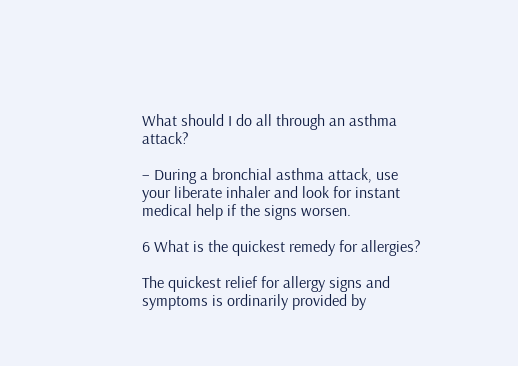What should I do all through an asthma attack?

– During a bronchial asthma attack, use your liberate inhaler and look for instant medical help if the signs worsen.

6 What is the quickest remedy for allergies?

The quickest relief for allergy signs and symptoms is ordinarily provided by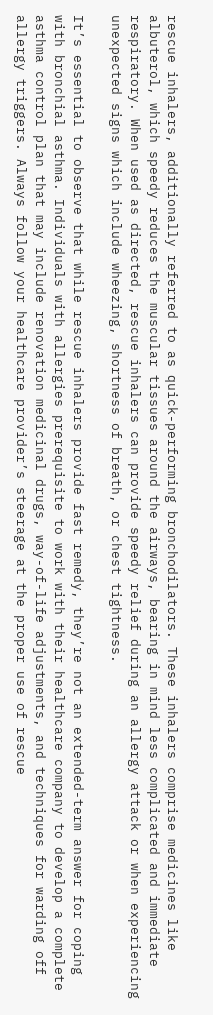rescue inhalers, additionally referred to as quick-performing bronchodilators. These inhalers comprise medicines like albuterol, which speedy reduces the muscular tissues around the airways, bearing in mind less complicated and immediate respiratory. When used as directed, rescue inhalers can provide speedy relief during an allergy attack or when experiencing unexpected signs which include wheezing, shortness of breath, or chest tightness.

It’s essential to observe that while rescue inhalers provide fast remedy, they’re not an extended-term answer for coping with bronchial asthma. Individuals with allergies prerequisite to work with their healthcare company to develop a complete asthma control plan that may include renovation medicinal drugs, way-of-life adjustments, and techniques for warding off allergy triggers. Always follow your healthcare provider’s steerage at the proper use of rescue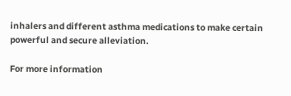inhalers and different asthma medications to make certain powerful and secure alleviation.

For more information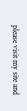please visit my site and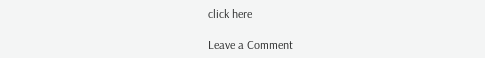click here

Leave a Comment